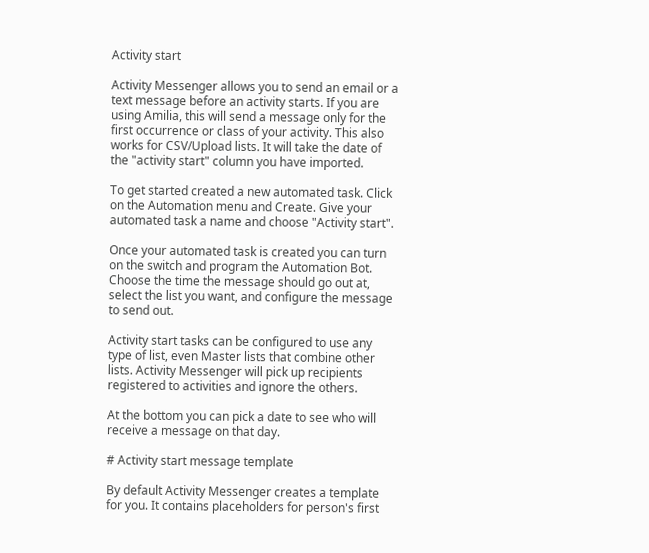Activity start

Activity Messenger allows you to send an email or a text message before an activity starts. If you are using Amilia, this will send a message only for the first occurrence or class of your activity. This also works for CSV/Upload lists. It will take the date of the "activity start" column you have imported.

To get started created a new automated task. Click on the Automation menu and Create. Give your automated task a name and choose "Activity start".

Once your automated task is created you can turn on the switch and program the Automation Bot. Choose the time the message should go out at, select the list you want, and configure the message to send out.

Activity start tasks can be configured to use any type of list, even Master lists that combine other lists. Activity Messenger will pick up recipients registered to activities and ignore the others.

At the bottom you can pick a date to see who will receive a message on that day.

# Activity start message template

By default Activity Messenger creates a template for you. It contains placeholders for person's first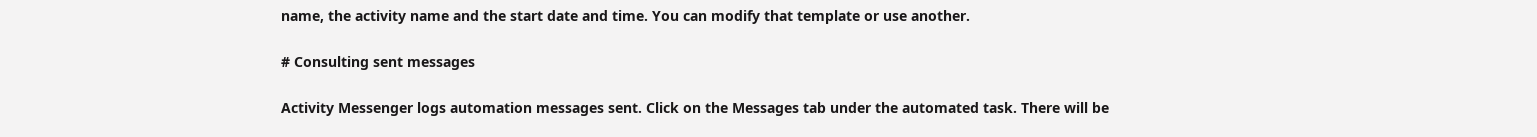name, the activity name and the start date and time. You can modify that template or use another.

# Consulting sent messages

Activity Messenger logs automation messages sent. Click on the Messages tab under the automated task. There will be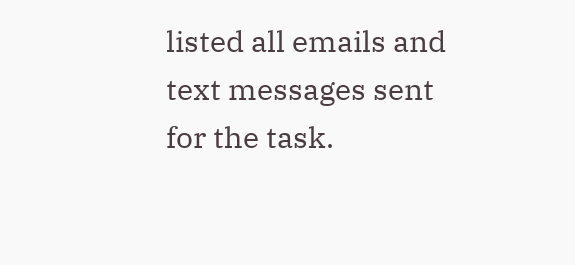listed all emails and text messages sent for the task.